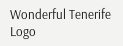Wonderful Tenerife Logo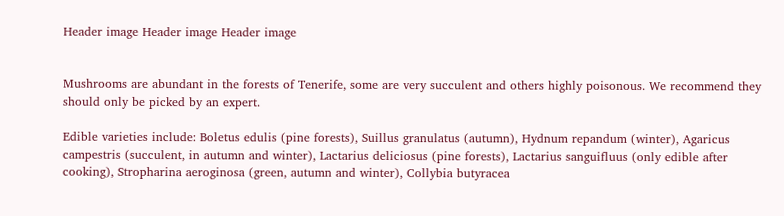Header image Header image Header image


Mushrooms are abundant in the forests of Tenerife, some are very succulent and others highly poisonous. We recommend they should only be picked by an expert.

Edible varieties include: Boletus edulis (pine forests), Suillus granulatus (autumn), Hydnum repandum (winter), Agaricus campestris (succulent, in autumn and winter), Lactarius deliciosus (pine forests), Lactarius sanguifluus (only edible after cooking), Stropharina aeroginosa (green, autumn and winter), Collybia butyracea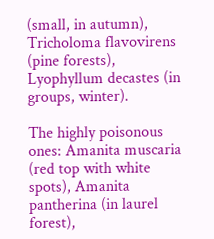(small, in autumn), Tricholoma flavovirens (pine forests), Lyophyllum decastes (in groups, winter).

The highly poisonous ones: Amanita muscaria (red top with white spots), Amanita pantherina (in laurel forest),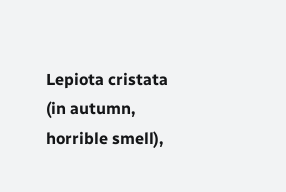Lepiota cristata (in autumn, horrible smell),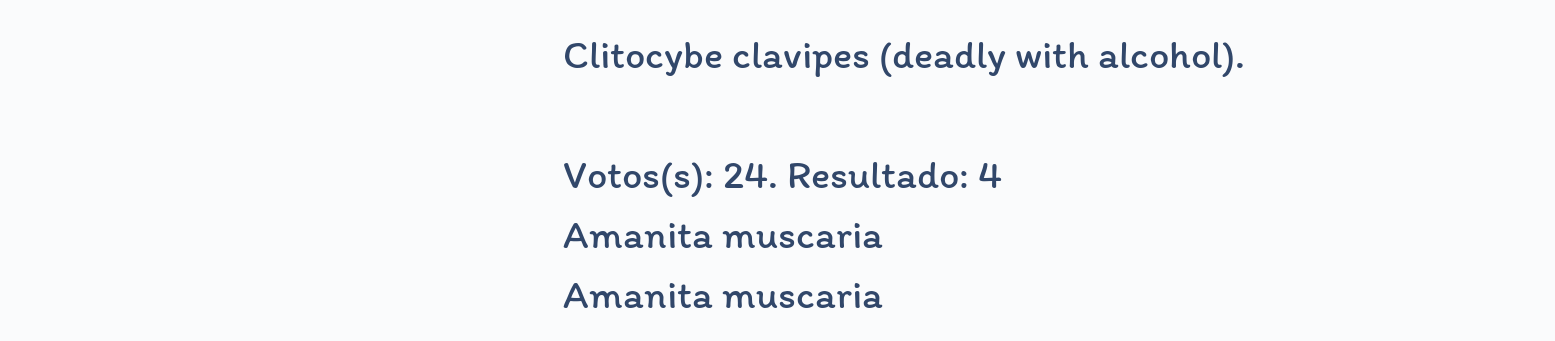Clitocybe clavipes (deadly with alcohol).

Votos(s): 24. Resultado: 4
Amanita muscaria
Amanita muscaria